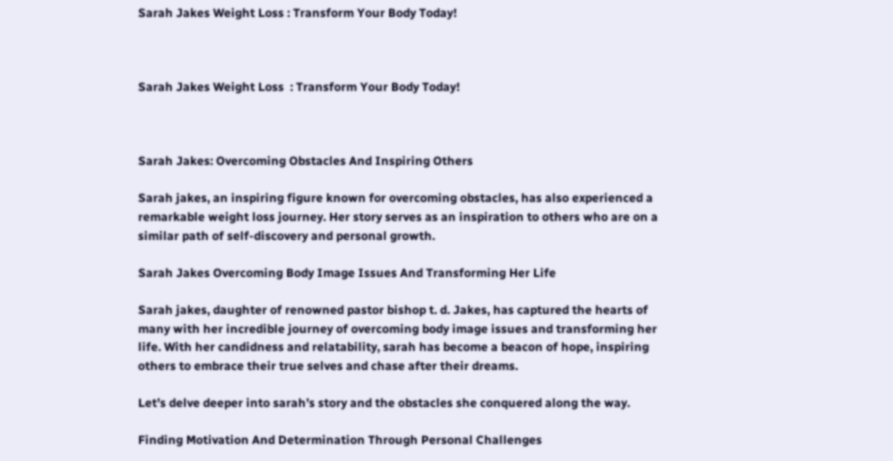Sarah Jakes Weight Loss : Transform Your Body Today!



Sarah Jakes Weight Loss  : Transform Your Body Today!



Sarah Jakes: Overcoming Obstacles And Inspiring Others

Sarah jakes, an inspiring figure known for overcoming obstacles, has also experienced a remarkable weight loss journey. Her story serves as an inspiration to others who are on a similar path of self-discovery and personal growth.

Sarah Jakes Overcoming Body Image Issues And Transforming Her Life

Sarah jakes, daughter of renowned pastor bishop t. d. Jakes, has captured the hearts of many with her incredible journey of overcoming body image issues and transforming her life. With her candidness and relatability, sarah has become a beacon of hope, inspiring others to embrace their true selves and chase after their dreams.

Let’s delve deeper into sarah’s story and the obstacles she conquered along the way.

Finding Motivation And Determination Through Personal Challenges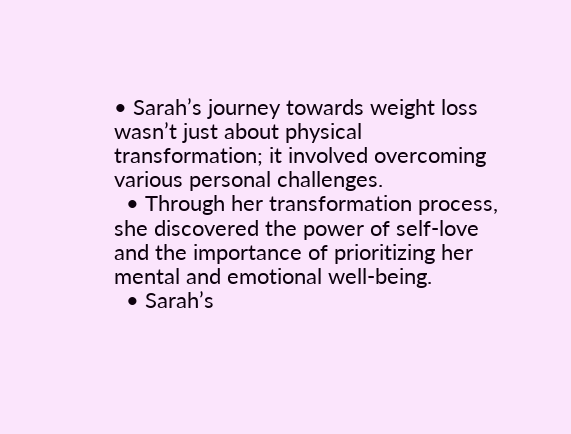• Sarah’s journey towards weight loss wasn’t just about physical transformation; it involved overcoming various personal challenges.
  • Through her transformation process, she discovered the power of self-love and the importance of prioritizing her mental and emotional well-being.
  • Sarah’s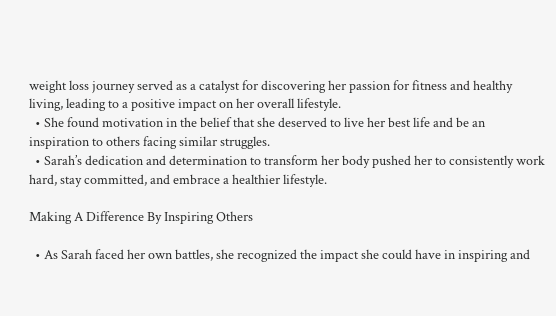weight loss journey served as a catalyst for discovering her passion for fitness and healthy living, leading to a positive impact on her overall lifestyle.
  • She found motivation in the belief that she deserved to live her best life and be an inspiration to others facing similar struggles.
  • Sarah’s dedication and determination to transform her body pushed her to consistently work hard, stay committed, and embrace a healthier lifestyle.

Making A Difference By Inspiring Others

  • As Sarah faced her own battles, she recognized the impact she could have in inspiring and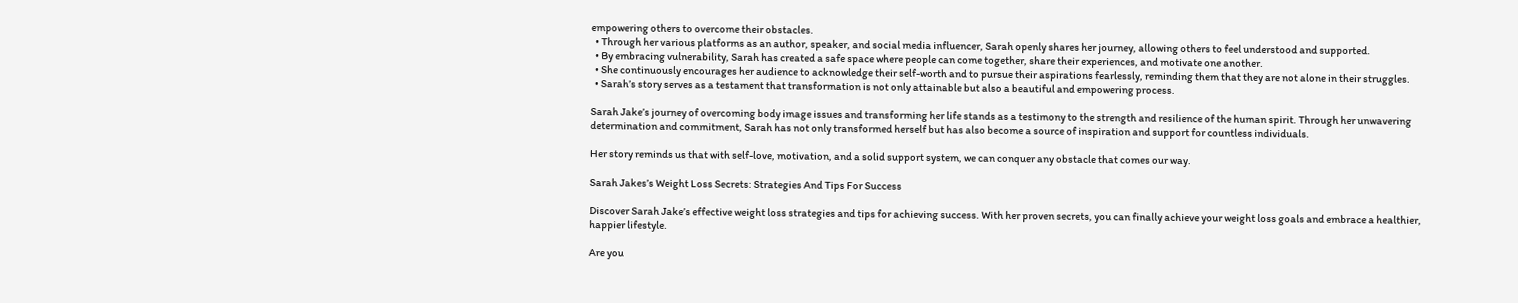empowering others to overcome their obstacles.
  • Through her various platforms as an author, speaker, and social media influencer, Sarah openly shares her journey, allowing others to feel understood and supported.
  • By embracing vulnerability, Sarah has created a safe space where people can come together, share their experiences, and motivate one another.
  • She continuously encourages her audience to acknowledge their self-worth and to pursue their aspirations fearlessly, reminding them that they are not alone in their struggles.
  • Sarah’s story serves as a testament that transformation is not only attainable but also a beautiful and empowering process.

Sarah Jake’s journey of overcoming body image issues and transforming her life stands as a testimony to the strength and resilience of the human spirit. Through her unwavering determination and commitment, Sarah has not only transformed herself but has also become a source of inspiration and support for countless individuals.

Her story reminds us that with self-love, motivation, and a solid support system, we can conquer any obstacle that comes our way.

Sarah Jakes’s Weight Loss Secrets: Strategies And Tips For Success

Discover Sarah Jake’s effective weight loss strategies and tips for achieving success. With her proven secrets, you can finally achieve your weight loss goals and embrace a healthier, happier lifestyle.

Are you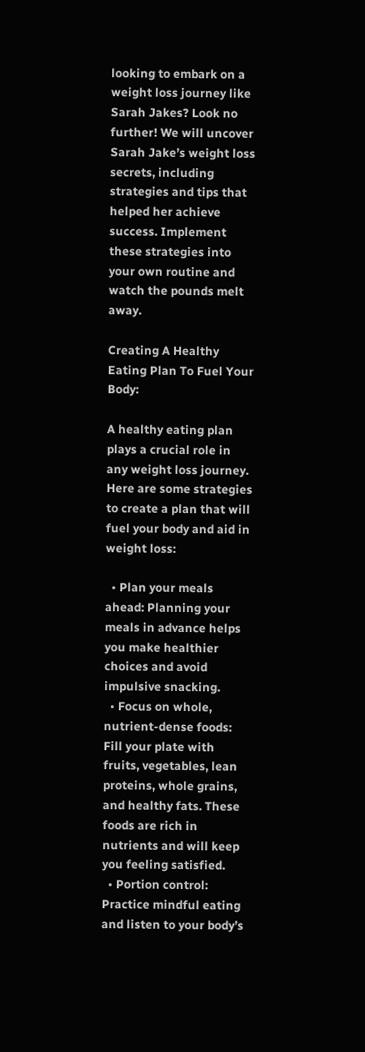looking to embark on a weight loss journey like Sarah Jakes? Look no further! We will uncover Sarah Jake’s weight loss secrets, including strategies and tips that helped her achieve success. Implement these strategies into your own routine and watch the pounds melt away.

Creating A Healthy Eating Plan To Fuel Your Body:

A healthy eating plan plays a crucial role in any weight loss journey. Here are some strategies to create a plan that will fuel your body and aid in weight loss:

  • Plan your meals ahead: Planning your meals in advance helps you make healthier choices and avoid impulsive snacking.
  • Focus on whole, nutrient-dense foods: Fill your plate with fruits, vegetables, lean proteins, whole grains, and healthy fats. These foods are rich in nutrients and will keep you feeling satisfied.
  • Portion control: Practice mindful eating and listen to your body’s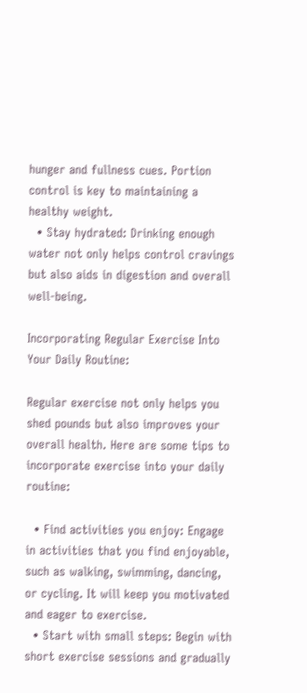hunger and fullness cues. Portion control is key to maintaining a healthy weight.
  • Stay hydrated: Drinking enough water not only helps control cravings but also aids in digestion and overall well-being.

Incorporating Regular Exercise Into Your Daily Routine:

Regular exercise not only helps you shed pounds but also improves your overall health. Here are some tips to incorporate exercise into your daily routine:

  • Find activities you enjoy: Engage in activities that you find enjoyable, such as walking, swimming, dancing, or cycling. It will keep you motivated and eager to exercise.
  • Start with small steps: Begin with short exercise sessions and gradually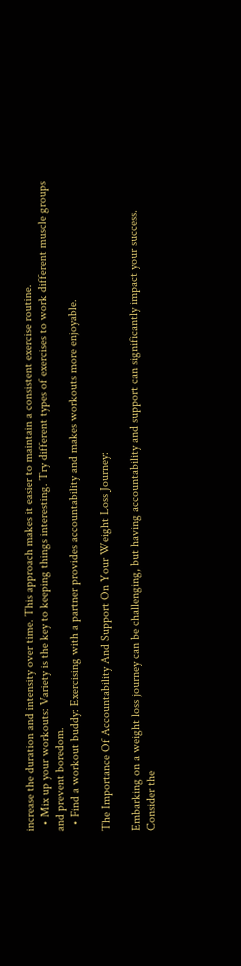increase the duration and intensity over time. This approach makes it easier to maintain a consistent exercise routine.
  • Mix up your workouts: Variety is the key to keeping things interesting. Try different types of exercises to work different muscle groups and prevent boredom.
  • Find a workout buddy: Exercising with a partner provides accountability and makes workouts more enjoyable.

The Importance Of Accountability And Support On Your Weight Loss Journey:

Embarking on a weight loss journey can be challenging, but having accountability and support can significantly impact your success. Consider the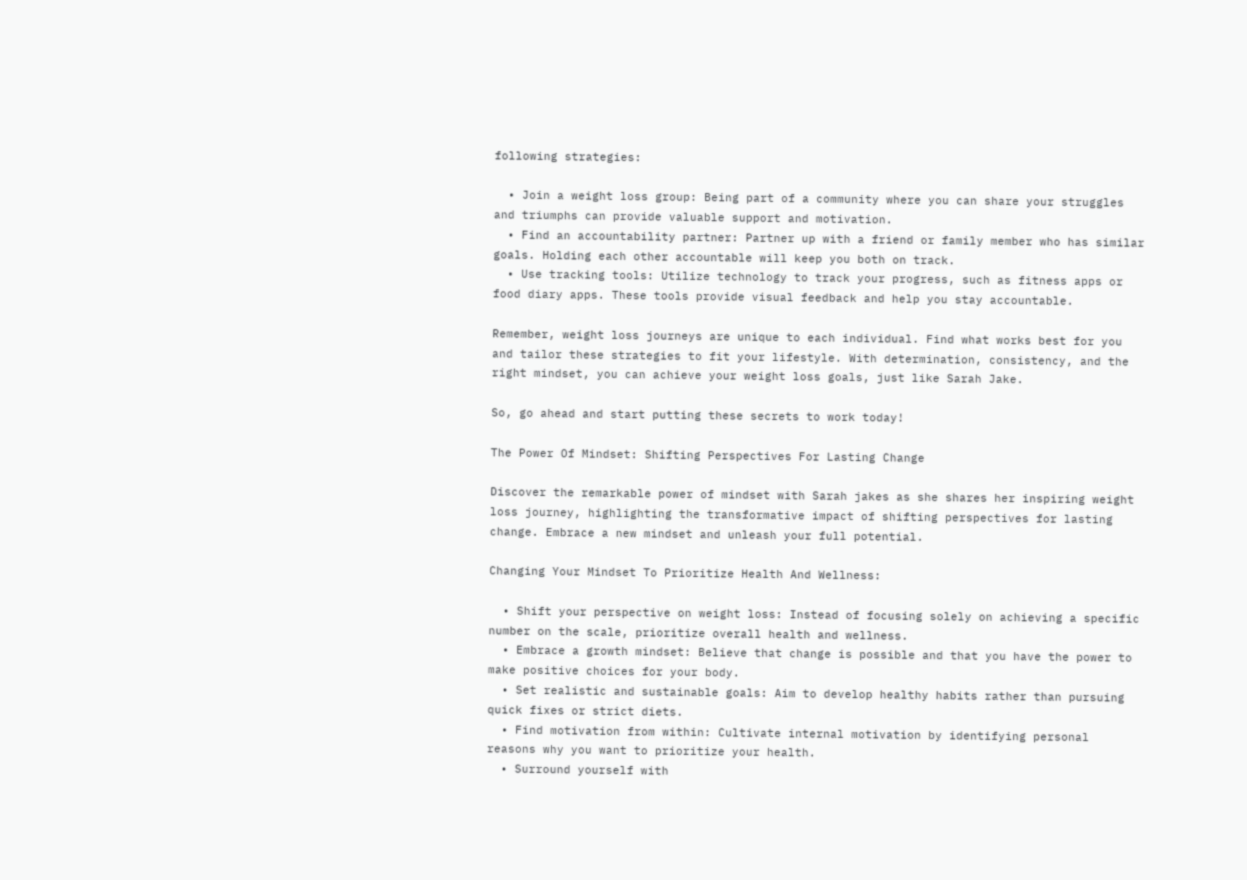following strategies:

  • Join a weight loss group: Being part of a community where you can share your struggles and triumphs can provide valuable support and motivation.
  • Find an accountability partner: Partner up with a friend or family member who has similar goals. Holding each other accountable will keep you both on track.
  • Use tracking tools: Utilize technology to track your progress, such as fitness apps or food diary apps. These tools provide visual feedback and help you stay accountable.

Remember, weight loss journeys are unique to each individual. Find what works best for you and tailor these strategies to fit your lifestyle. With determination, consistency, and the right mindset, you can achieve your weight loss goals, just like Sarah Jake.

So, go ahead and start putting these secrets to work today!

The Power Of Mindset: Shifting Perspectives For Lasting Change

Discover the remarkable power of mindset with Sarah jakes as she shares her inspiring weight loss journey, highlighting the transformative impact of shifting perspectives for lasting change. Embrace a new mindset and unleash your full potential.

Changing Your Mindset To Prioritize Health And Wellness:

  • Shift your perspective on weight loss: Instead of focusing solely on achieving a specific number on the scale, prioritize overall health and wellness.
  • Embrace a growth mindset: Believe that change is possible and that you have the power to make positive choices for your body.
  • Set realistic and sustainable goals: Aim to develop healthy habits rather than pursuing quick fixes or strict diets.
  • Find motivation from within: Cultivate internal motivation by identifying personal reasons why you want to prioritize your health.
  • Surround yourself with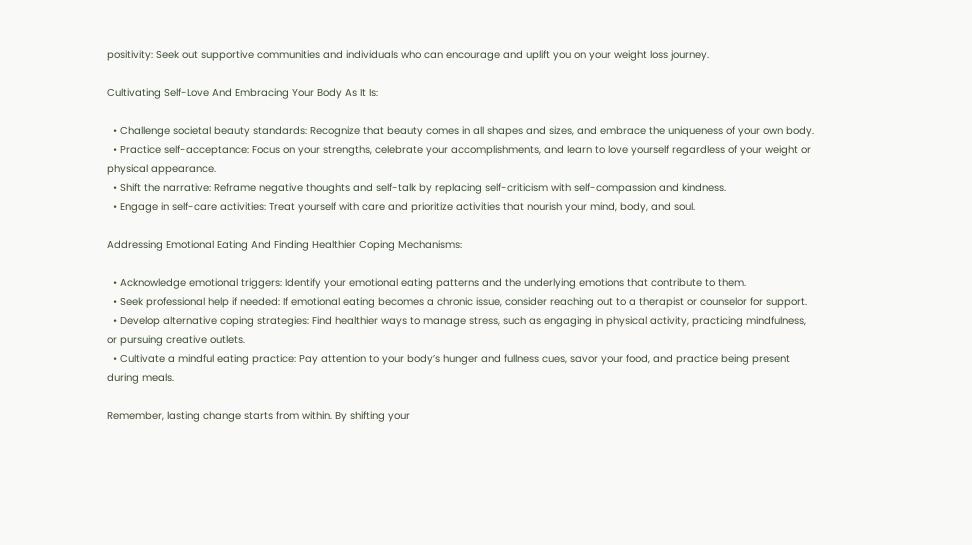positivity: Seek out supportive communities and individuals who can encourage and uplift you on your weight loss journey.

Cultivating Self-Love And Embracing Your Body As It Is:

  • Challenge societal beauty standards: Recognize that beauty comes in all shapes and sizes, and embrace the uniqueness of your own body.
  • Practice self-acceptance: Focus on your strengths, celebrate your accomplishments, and learn to love yourself regardless of your weight or physical appearance.
  • Shift the narrative: Reframe negative thoughts and self-talk by replacing self-criticism with self-compassion and kindness.
  • Engage in self-care activities: Treat yourself with care and prioritize activities that nourish your mind, body, and soul.

Addressing Emotional Eating And Finding Healthier Coping Mechanisms:

  • Acknowledge emotional triggers: Identify your emotional eating patterns and the underlying emotions that contribute to them.
  • Seek professional help if needed: If emotional eating becomes a chronic issue, consider reaching out to a therapist or counselor for support.
  • Develop alternative coping strategies: Find healthier ways to manage stress, such as engaging in physical activity, practicing mindfulness, or pursuing creative outlets.
  • Cultivate a mindful eating practice: Pay attention to your body’s hunger and fullness cues, savor your food, and practice being present during meals.

Remember, lasting change starts from within. By shifting your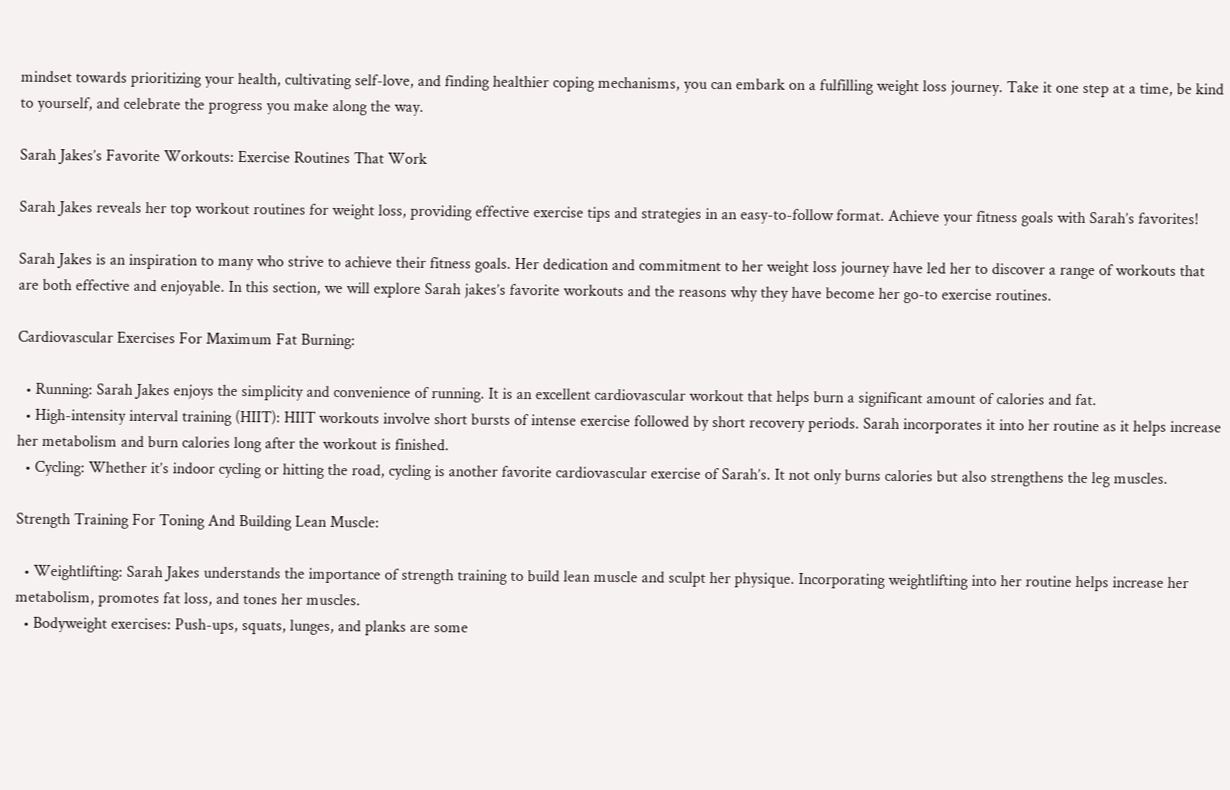mindset towards prioritizing your health, cultivating self-love, and finding healthier coping mechanisms, you can embark on a fulfilling weight loss journey. Take it one step at a time, be kind to yourself, and celebrate the progress you make along the way.

Sarah Jakes’s Favorite Workouts: Exercise Routines That Work

Sarah Jakes reveals her top workout routines for weight loss, providing effective exercise tips and strategies in an easy-to-follow format. Achieve your fitness goals with Sarah’s favorites!

Sarah Jakes is an inspiration to many who strive to achieve their fitness goals. Her dedication and commitment to her weight loss journey have led her to discover a range of workouts that are both effective and enjoyable. In this section, we will explore Sarah jakes’s favorite workouts and the reasons why they have become her go-to exercise routines.

Cardiovascular Exercises For Maximum Fat Burning:

  • Running: Sarah Jakes enjoys the simplicity and convenience of running. It is an excellent cardiovascular workout that helps burn a significant amount of calories and fat.
  • High-intensity interval training (HIIT): HIIT workouts involve short bursts of intense exercise followed by short recovery periods. Sarah incorporates it into her routine as it helps increase her metabolism and burn calories long after the workout is finished.
  • Cycling: Whether it’s indoor cycling or hitting the road, cycling is another favorite cardiovascular exercise of Sarah’s. It not only burns calories but also strengthens the leg muscles.

Strength Training For Toning And Building Lean Muscle:

  • Weightlifting: Sarah Jakes understands the importance of strength training to build lean muscle and sculpt her physique. Incorporating weightlifting into her routine helps increase her metabolism, promotes fat loss, and tones her muscles.
  • Bodyweight exercises: Push-ups, squats, lunges, and planks are some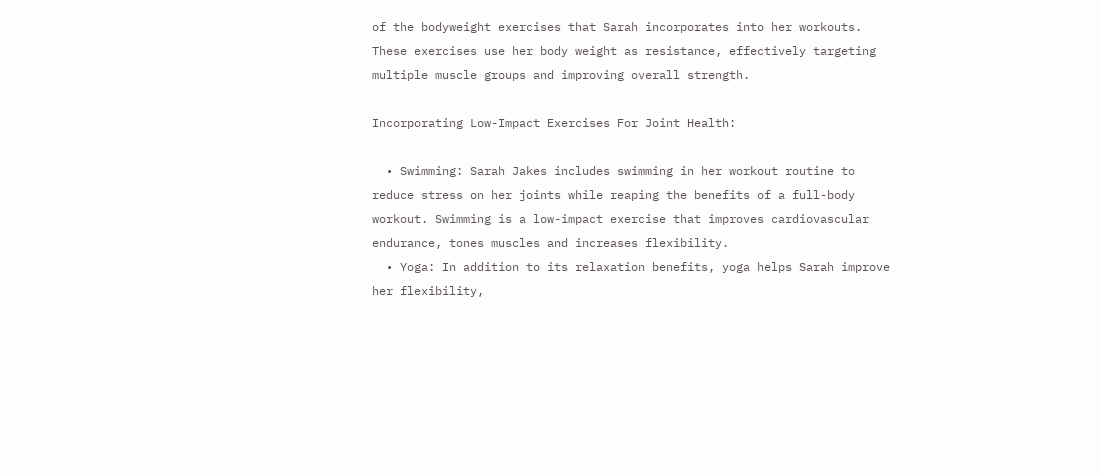of the bodyweight exercises that Sarah incorporates into her workouts. These exercises use her body weight as resistance, effectively targeting multiple muscle groups and improving overall strength.

Incorporating Low-Impact Exercises For Joint Health:

  • Swimming: Sarah Jakes includes swimming in her workout routine to reduce stress on her joints while reaping the benefits of a full-body workout. Swimming is a low-impact exercise that improves cardiovascular endurance, tones muscles and increases flexibility.
  • Yoga: In addition to its relaxation benefits, yoga helps Sarah improve her flexibility,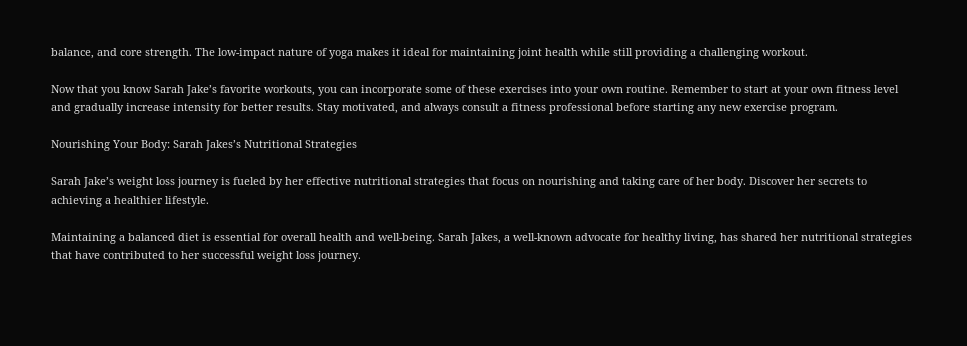balance, and core strength. The low-impact nature of yoga makes it ideal for maintaining joint health while still providing a challenging workout.

Now that you know Sarah Jake’s favorite workouts, you can incorporate some of these exercises into your own routine. Remember to start at your own fitness level and gradually increase intensity for better results. Stay motivated, and always consult a fitness professional before starting any new exercise program.

Nourishing Your Body: Sarah Jakes’s Nutritional Strategies

Sarah Jake’s weight loss journey is fueled by her effective nutritional strategies that focus on nourishing and taking care of her body. Discover her secrets to achieving a healthier lifestyle.

Maintaining a balanced diet is essential for overall health and well-being. Sarah Jakes, a well-known advocate for healthy living, has shared her nutritional strategies that have contributed to her successful weight loss journey.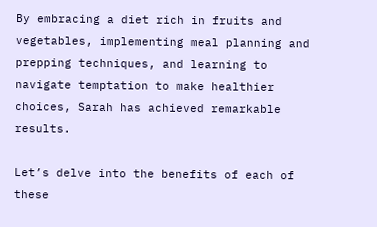By embracing a diet rich in fruits and vegetables, implementing meal planning and prepping techniques, and learning to navigate temptation to make healthier choices, Sarah has achieved remarkable results.

Let’s delve into the benefits of each of these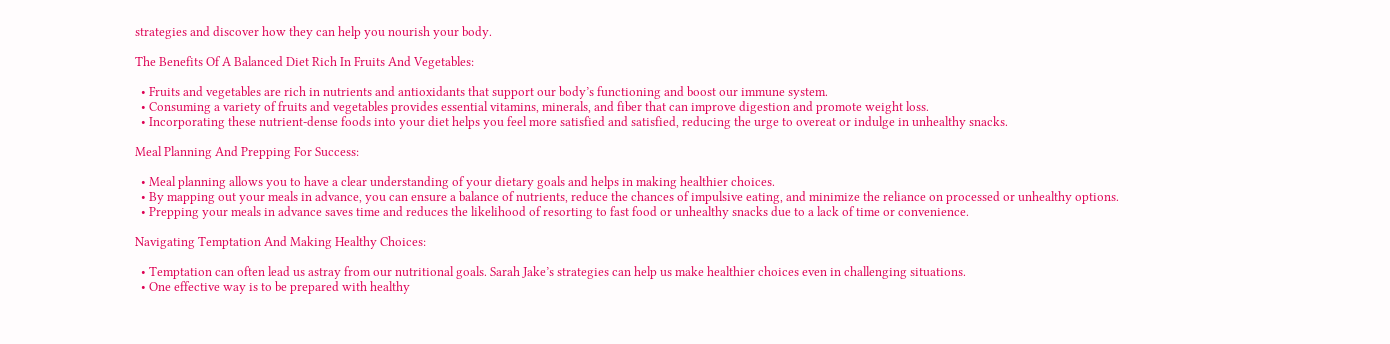strategies and discover how they can help you nourish your body.

The Benefits Of A Balanced Diet Rich In Fruits And Vegetables:

  • Fruits and vegetables are rich in nutrients and antioxidants that support our body’s functioning and boost our immune system.
  • Consuming a variety of fruits and vegetables provides essential vitamins, minerals, and fiber that can improve digestion and promote weight loss.
  • Incorporating these nutrient-dense foods into your diet helps you feel more satisfied and satisfied, reducing the urge to overeat or indulge in unhealthy snacks.

Meal Planning And Prepping For Success:

  • Meal planning allows you to have a clear understanding of your dietary goals and helps in making healthier choices.
  • By mapping out your meals in advance, you can ensure a balance of nutrients, reduce the chances of impulsive eating, and minimize the reliance on processed or unhealthy options.
  • Prepping your meals in advance saves time and reduces the likelihood of resorting to fast food or unhealthy snacks due to a lack of time or convenience.

Navigating Temptation And Making Healthy Choices:

  • Temptation can often lead us astray from our nutritional goals. Sarah Jake’s strategies can help us make healthier choices even in challenging situations.
  • One effective way is to be prepared with healthy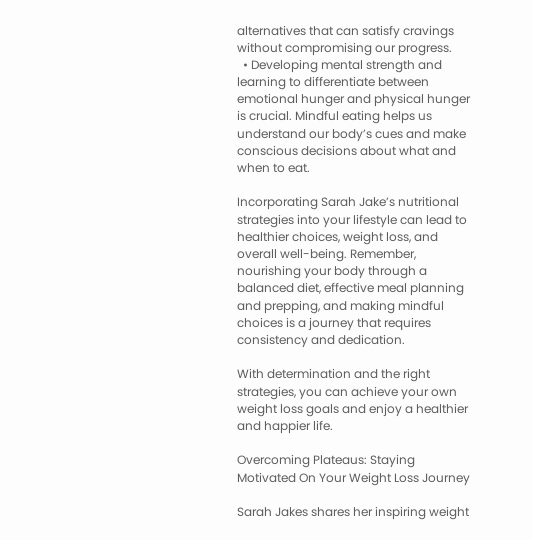alternatives that can satisfy cravings without compromising our progress.
  • Developing mental strength and learning to differentiate between emotional hunger and physical hunger is crucial. Mindful eating helps us understand our body’s cues and make conscious decisions about what and when to eat.

Incorporating Sarah Jake’s nutritional strategies into your lifestyle can lead to healthier choices, weight loss, and overall well-being. Remember, nourishing your body through a balanced diet, effective meal planning and prepping, and making mindful choices is a journey that requires consistency and dedication.

With determination and the right strategies, you can achieve your own weight loss goals and enjoy a healthier and happier life.

Overcoming Plateaus: Staying Motivated On Your Weight Loss Journey

Sarah Jakes shares her inspiring weight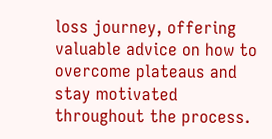loss journey, offering valuable advice on how to overcome plateaus and stay motivated throughout the process.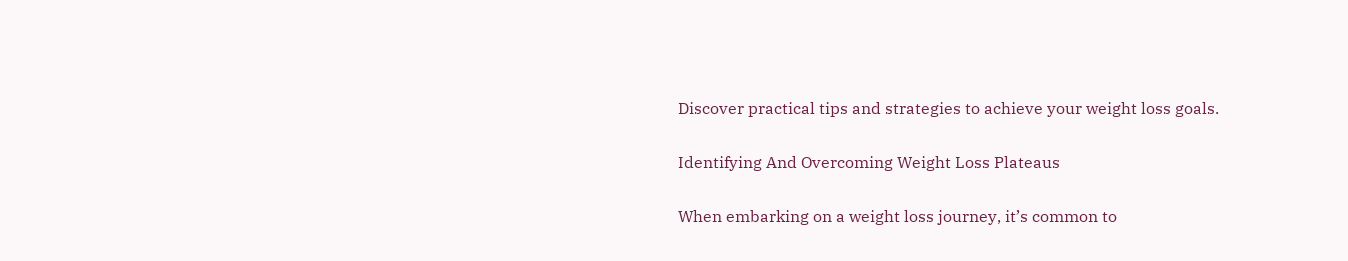Discover practical tips and strategies to achieve your weight loss goals.

Identifying And Overcoming Weight Loss Plateaus

When embarking on a weight loss journey, it’s common to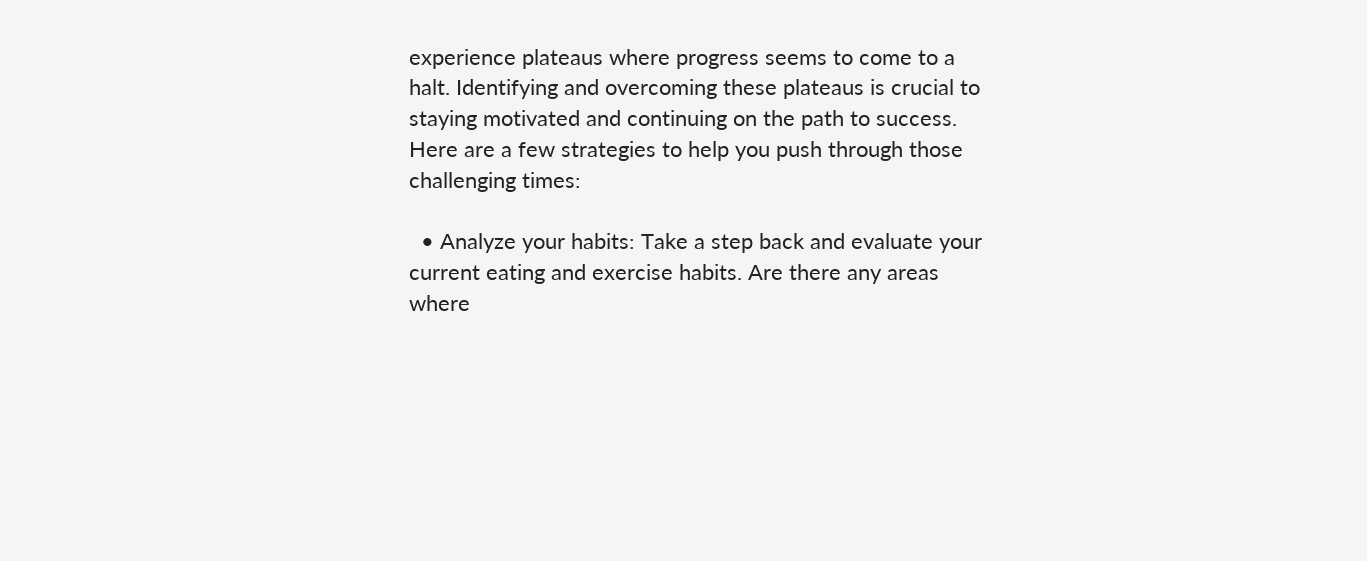experience plateaus where progress seems to come to a halt. Identifying and overcoming these plateaus is crucial to staying motivated and continuing on the path to success. Here are a few strategies to help you push through those challenging times:

  • Analyze your habits: Take a step back and evaluate your current eating and exercise habits. Are there any areas where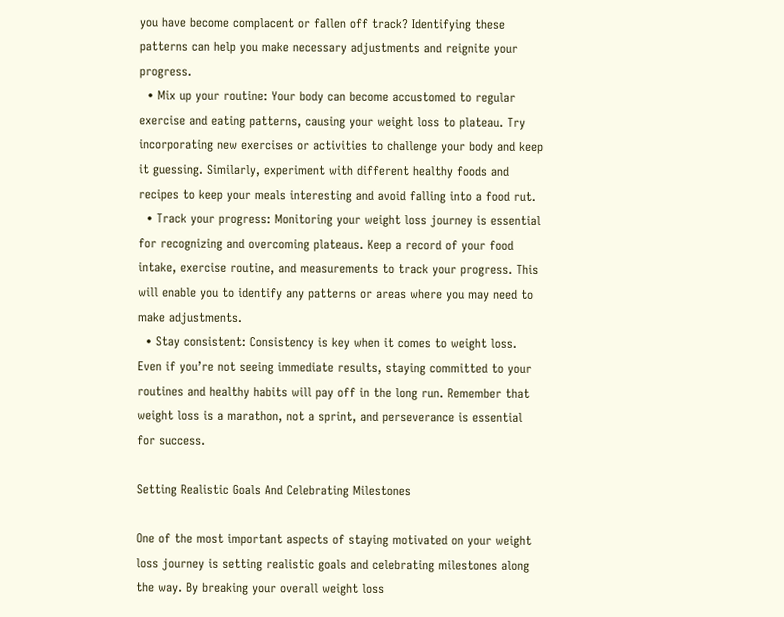you have become complacent or fallen off track? Identifying these patterns can help you make necessary adjustments and reignite your progress.
  • Mix up your routine: Your body can become accustomed to regular exercise and eating patterns, causing your weight loss to plateau. Try incorporating new exercises or activities to challenge your body and keep it guessing. Similarly, experiment with different healthy foods and recipes to keep your meals interesting and avoid falling into a food rut.
  • Track your progress: Monitoring your weight loss journey is essential for recognizing and overcoming plateaus. Keep a record of your food intake, exercise routine, and measurements to track your progress. This will enable you to identify any patterns or areas where you may need to make adjustments.
  • Stay consistent: Consistency is key when it comes to weight loss. Even if you’re not seeing immediate results, staying committed to your routines and healthy habits will pay off in the long run. Remember that weight loss is a marathon, not a sprint, and perseverance is essential for success.

Setting Realistic Goals And Celebrating Milestones

One of the most important aspects of staying motivated on your weight loss journey is setting realistic goals and celebrating milestones along the way. By breaking your overall weight loss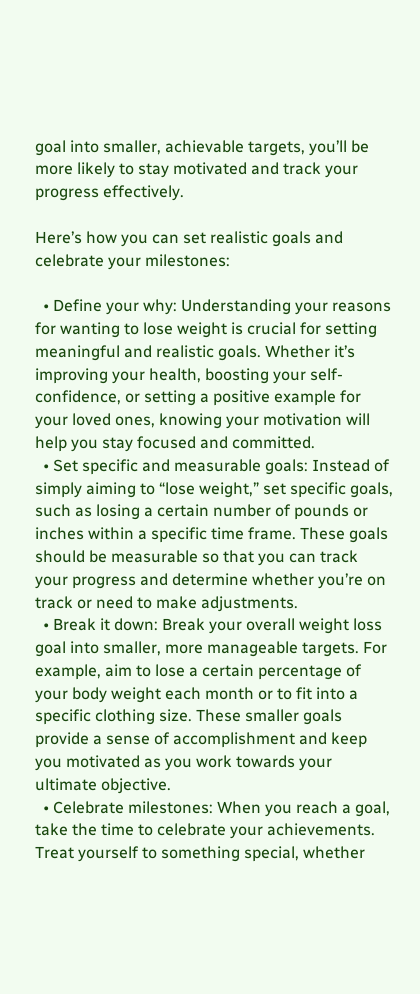goal into smaller, achievable targets, you’ll be more likely to stay motivated and track your progress effectively.

Here’s how you can set realistic goals and celebrate your milestones:

  • Define your why: Understanding your reasons for wanting to lose weight is crucial for setting meaningful and realistic goals. Whether it’s improving your health, boosting your self-confidence, or setting a positive example for your loved ones, knowing your motivation will help you stay focused and committed.
  • Set specific and measurable goals: Instead of simply aiming to “lose weight,” set specific goals, such as losing a certain number of pounds or inches within a specific time frame. These goals should be measurable so that you can track your progress and determine whether you’re on track or need to make adjustments.
  • Break it down: Break your overall weight loss goal into smaller, more manageable targets. For example, aim to lose a certain percentage of your body weight each month or to fit into a specific clothing size. These smaller goals provide a sense of accomplishment and keep you motivated as you work towards your ultimate objective.
  • Celebrate milestones: When you reach a goal, take the time to celebrate your achievements. Treat yourself to something special, whether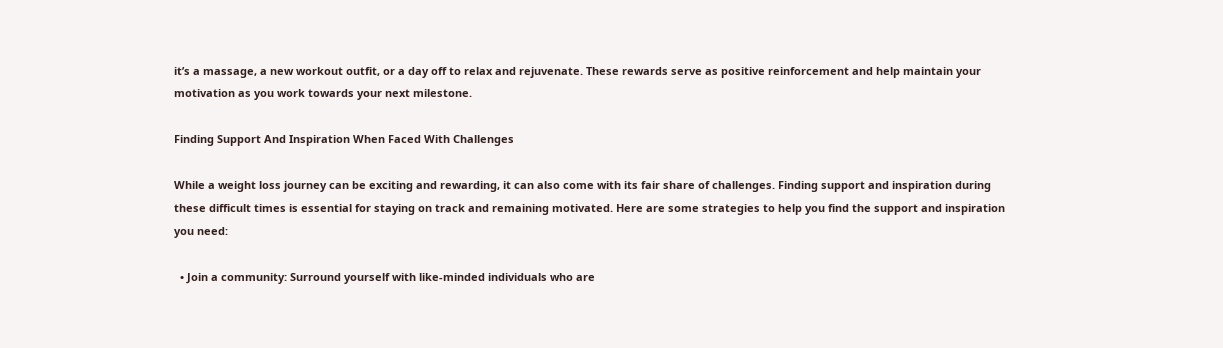it’s a massage, a new workout outfit, or a day off to relax and rejuvenate. These rewards serve as positive reinforcement and help maintain your motivation as you work towards your next milestone.

Finding Support And Inspiration When Faced With Challenges

While a weight loss journey can be exciting and rewarding, it can also come with its fair share of challenges. Finding support and inspiration during these difficult times is essential for staying on track and remaining motivated. Here are some strategies to help you find the support and inspiration you need:

  • Join a community: Surround yourself with like-minded individuals who are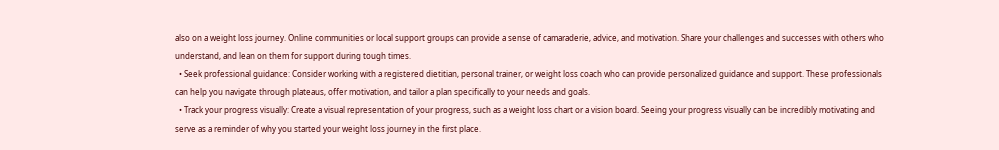also on a weight loss journey. Online communities or local support groups can provide a sense of camaraderie, advice, and motivation. Share your challenges and successes with others who understand, and lean on them for support during tough times.
  • Seek professional guidance: Consider working with a registered dietitian, personal trainer, or weight loss coach who can provide personalized guidance and support. These professionals can help you navigate through plateaus, offer motivation, and tailor a plan specifically to your needs and goals.
  • Track your progress visually: Create a visual representation of your progress, such as a weight loss chart or a vision board. Seeing your progress visually can be incredibly motivating and serve as a reminder of why you started your weight loss journey in the first place.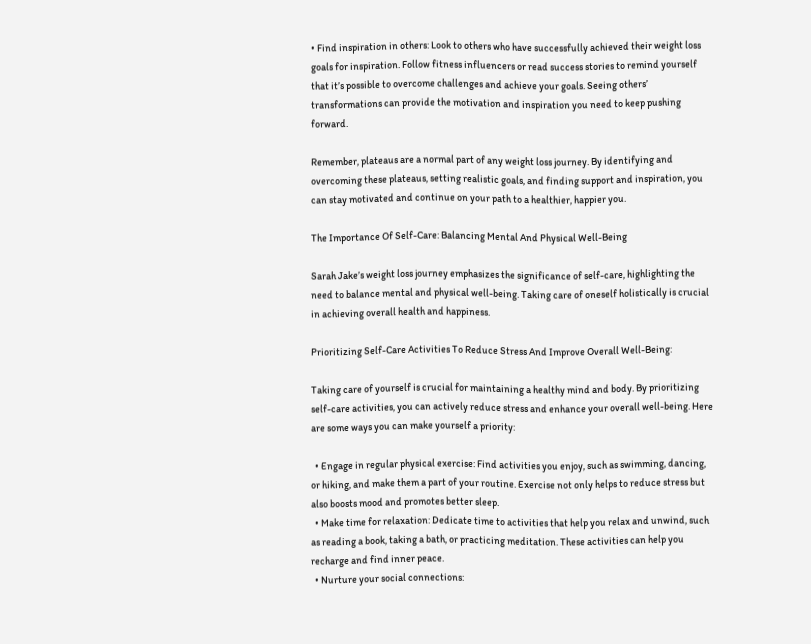• Find inspiration in others: Look to others who have successfully achieved their weight loss goals for inspiration. Follow fitness influencers or read success stories to remind yourself that it’s possible to overcome challenges and achieve your goals. Seeing others’ transformations can provide the motivation and inspiration you need to keep pushing forward.

Remember, plateaus are a normal part of any weight loss journey. By identifying and overcoming these plateaus, setting realistic goals, and finding support and inspiration, you can stay motivated and continue on your path to a healthier, happier you.

The Importance Of Self-Care: Balancing Mental And Physical Well-Being

Sarah Jake’s weight loss journey emphasizes the significance of self-care, highlighting the need to balance mental and physical well-being. Taking care of oneself holistically is crucial in achieving overall health and happiness.

Prioritizing Self-Care Activities To Reduce Stress And Improve Overall Well-Being:

Taking care of yourself is crucial for maintaining a healthy mind and body. By prioritizing self-care activities, you can actively reduce stress and enhance your overall well-being. Here are some ways you can make yourself a priority:

  • Engage in regular physical exercise: Find activities you enjoy, such as swimming, dancing, or hiking, and make them a part of your routine. Exercise not only helps to reduce stress but also boosts mood and promotes better sleep.
  • Make time for relaxation: Dedicate time to activities that help you relax and unwind, such as reading a book, taking a bath, or practicing meditation. These activities can help you recharge and find inner peace.
  • Nurture your social connections: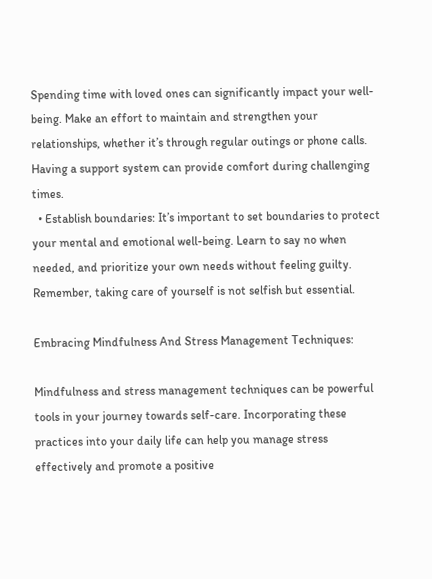Spending time with loved ones can significantly impact your well-being. Make an effort to maintain and strengthen your relationships, whether it’s through regular outings or phone calls. Having a support system can provide comfort during challenging times.
  • Establish boundaries: It’s important to set boundaries to protect your mental and emotional well-being. Learn to say no when needed, and prioritize your own needs without feeling guilty. Remember, taking care of yourself is not selfish but essential.

Embracing Mindfulness And Stress Management Techniques:

Mindfulness and stress management techniques can be powerful tools in your journey towards self-care. Incorporating these practices into your daily life can help you manage stress effectively and promote a positive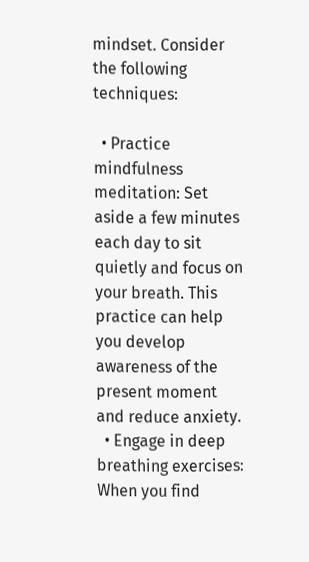mindset. Consider the following techniques:

  • Practice mindfulness meditation: Set aside a few minutes each day to sit quietly and focus on your breath. This practice can help you develop awareness of the present moment and reduce anxiety.
  • Engage in deep breathing exercises: When you find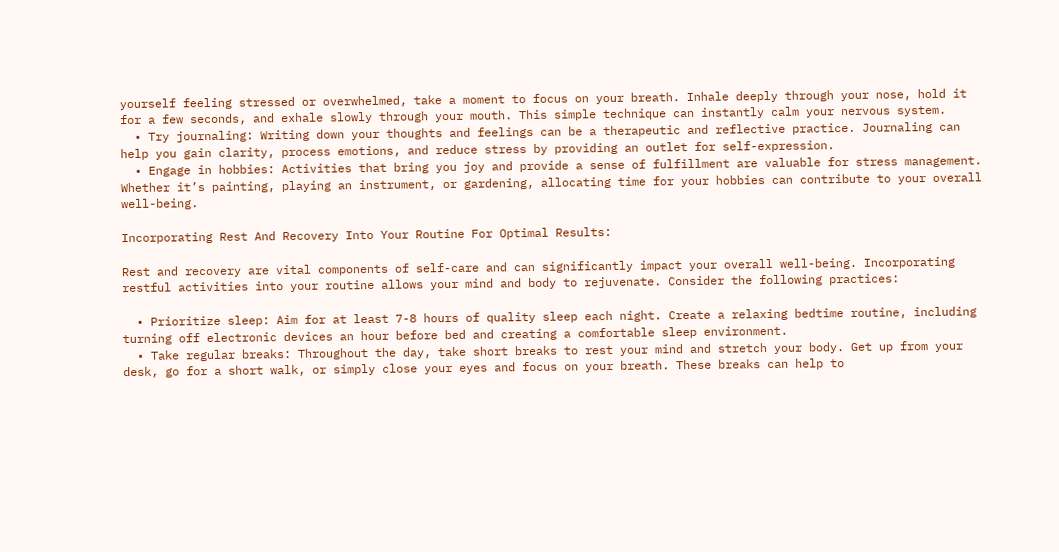yourself feeling stressed or overwhelmed, take a moment to focus on your breath. Inhale deeply through your nose, hold it for a few seconds, and exhale slowly through your mouth. This simple technique can instantly calm your nervous system.
  • Try journaling: Writing down your thoughts and feelings can be a therapeutic and reflective practice. Journaling can help you gain clarity, process emotions, and reduce stress by providing an outlet for self-expression.
  • Engage in hobbies: Activities that bring you joy and provide a sense of fulfillment are valuable for stress management. Whether it’s painting, playing an instrument, or gardening, allocating time for your hobbies can contribute to your overall well-being.

Incorporating Rest And Recovery Into Your Routine For Optimal Results:

Rest and recovery are vital components of self-care and can significantly impact your overall well-being. Incorporating restful activities into your routine allows your mind and body to rejuvenate. Consider the following practices:

  • Prioritize sleep: Aim for at least 7-8 hours of quality sleep each night. Create a relaxing bedtime routine, including turning off electronic devices an hour before bed and creating a comfortable sleep environment.
  • Take regular breaks: Throughout the day, take short breaks to rest your mind and stretch your body. Get up from your desk, go for a short walk, or simply close your eyes and focus on your breath. These breaks can help to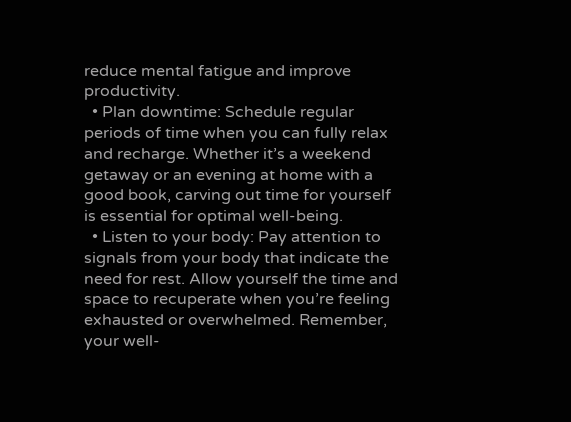reduce mental fatigue and improve productivity.
  • Plan downtime: Schedule regular periods of time when you can fully relax and recharge. Whether it’s a weekend getaway or an evening at home with a good book, carving out time for yourself is essential for optimal well-being.
  • Listen to your body: Pay attention to signals from your body that indicate the need for rest. Allow yourself the time and space to recuperate when you’re feeling exhausted or overwhelmed. Remember, your well-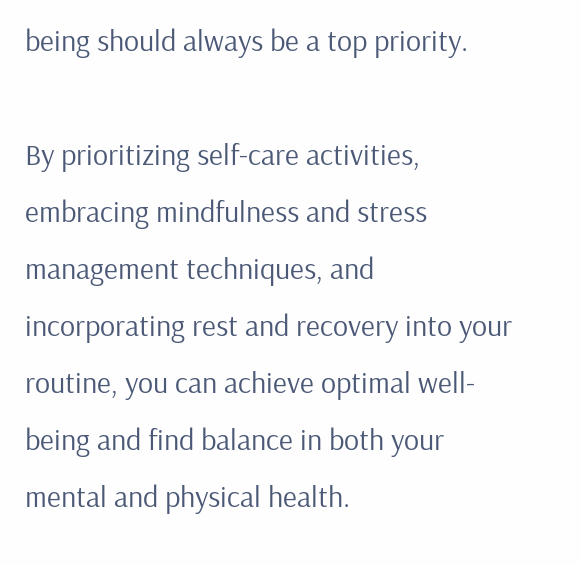being should always be a top priority.

By prioritizing self-care activities, embracing mindfulness and stress management techniques, and incorporating rest and recovery into your routine, you can achieve optimal well-being and find balance in both your mental and physical health.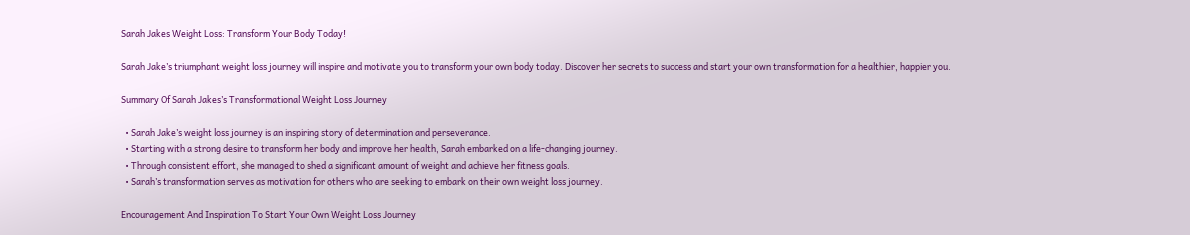Sarah Jakes Weight Loss: Transform Your Body Today!

Sarah Jake’s triumphant weight loss journey will inspire and motivate you to transform your own body today. Discover her secrets to success and start your own transformation for a healthier, happier you.

Summary Of Sarah Jakes’s Transformational Weight Loss Journey

  • Sarah Jake’s weight loss journey is an inspiring story of determination and perseverance.
  • Starting with a strong desire to transform her body and improve her health, Sarah embarked on a life-changing journey.
  • Through consistent effort, she managed to shed a significant amount of weight and achieve her fitness goals.
  • Sarah’s transformation serves as motivation for others who are seeking to embark on their own weight loss journey.

Encouragement And Inspiration To Start Your Own Weight Loss Journey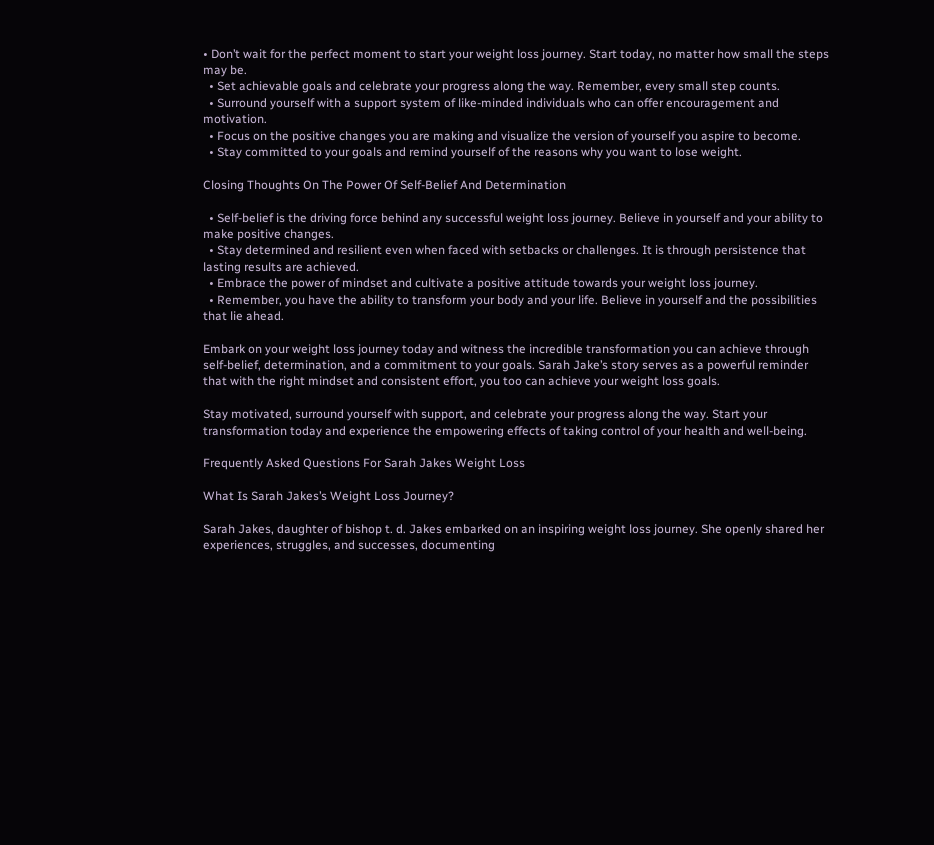• Don’t wait for the perfect moment to start your weight loss journey. Start today, no matter how small the steps may be.
  • Set achievable goals and celebrate your progress along the way. Remember, every small step counts.
  • Surround yourself with a support system of like-minded individuals who can offer encouragement and motivation.
  • Focus on the positive changes you are making and visualize the version of yourself you aspire to become.
  • Stay committed to your goals and remind yourself of the reasons why you want to lose weight.

Closing Thoughts On The Power Of Self-Belief And Determination

  • Self-belief is the driving force behind any successful weight loss journey. Believe in yourself and your ability to make positive changes.
  • Stay determined and resilient even when faced with setbacks or challenges. It is through persistence that lasting results are achieved.
  • Embrace the power of mindset and cultivate a positive attitude towards your weight loss journey.
  • Remember, you have the ability to transform your body and your life. Believe in yourself and the possibilities that lie ahead.

Embark on your weight loss journey today and witness the incredible transformation you can achieve through self-belief, determination, and a commitment to your goals. Sarah Jake’s story serves as a powerful reminder that with the right mindset and consistent effort, you too can achieve your weight loss goals.

Stay motivated, surround yourself with support, and celebrate your progress along the way. Start your transformation today and experience the empowering effects of taking control of your health and well-being.

Frequently Asked Questions For Sarah Jakes Weight Loss

What Is Sarah Jakes’s Weight Loss Journey?

Sarah Jakes, daughter of bishop t. d. Jakes embarked on an inspiring weight loss journey. She openly shared her experiences, struggles, and successes, documenting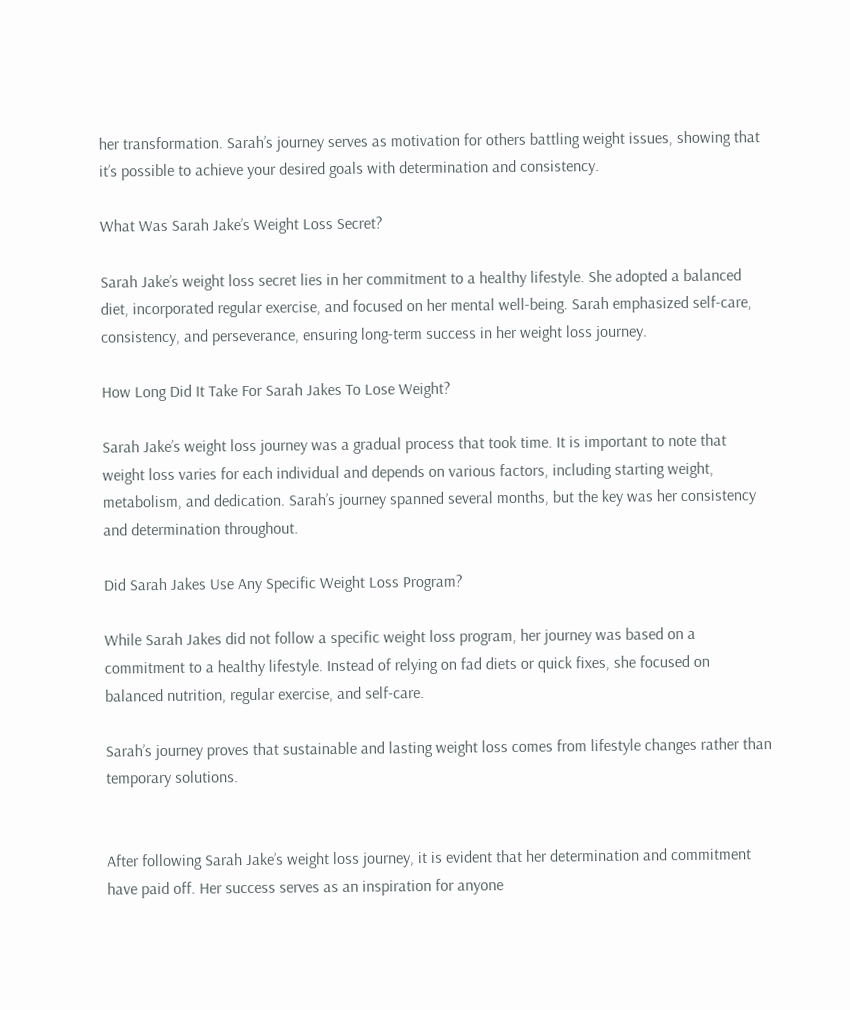her transformation. Sarah’s journey serves as motivation for others battling weight issues, showing that it’s possible to achieve your desired goals with determination and consistency.

What Was Sarah Jake’s Weight Loss Secret?

Sarah Jake’s weight loss secret lies in her commitment to a healthy lifestyle. She adopted a balanced diet, incorporated regular exercise, and focused on her mental well-being. Sarah emphasized self-care, consistency, and perseverance, ensuring long-term success in her weight loss journey.

How Long Did It Take For Sarah Jakes To Lose Weight?

Sarah Jake’s weight loss journey was a gradual process that took time. It is important to note that weight loss varies for each individual and depends on various factors, including starting weight, metabolism, and dedication. Sarah’s journey spanned several months, but the key was her consistency and determination throughout.

Did Sarah Jakes Use Any Specific Weight Loss Program?

While Sarah Jakes did not follow a specific weight loss program, her journey was based on a commitment to a healthy lifestyle. Instead of relying on fad diets or quick fixes, she focused on balanced nutrition, regular exercise, and self-care.

Sarah’s journey proves that sustainable and lasting weight loss comes from lifestyle changes rather than temporary solutions.


After following Sarah Jake’s weight loss journey, it is evident that her determination and commitment have paid off. Her success serves as an inspiration for anyone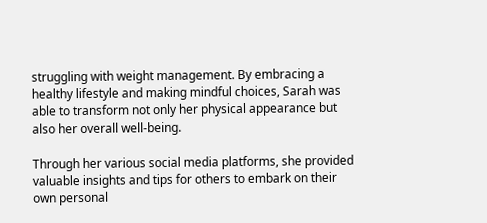struggling with weight management. By embracing a healthy lifestyle and making mindful choices, Sarah was able to transform not only her physical appearance but also her overall well-being.

Through her various social media platforms, she provided valuable insights and tips for others to embark on their own personal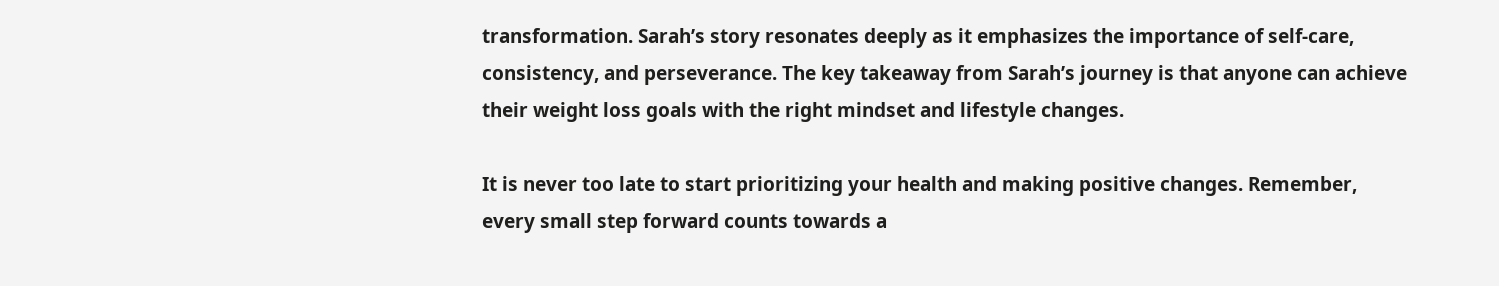transformation. Sarah’s story resonates deeply as it emphasizes the importance of self-care, consistency, and perseverance. The key takeaway from Sarah’s journey is that anyone can achieve their weight loss goals with the right mindset and lifestyle changes.

It is never too late to start prioritizing your health and making positive changes. Remember, every small step forward counts towards a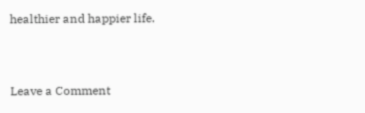healthier and happier life.


Leave a Comment